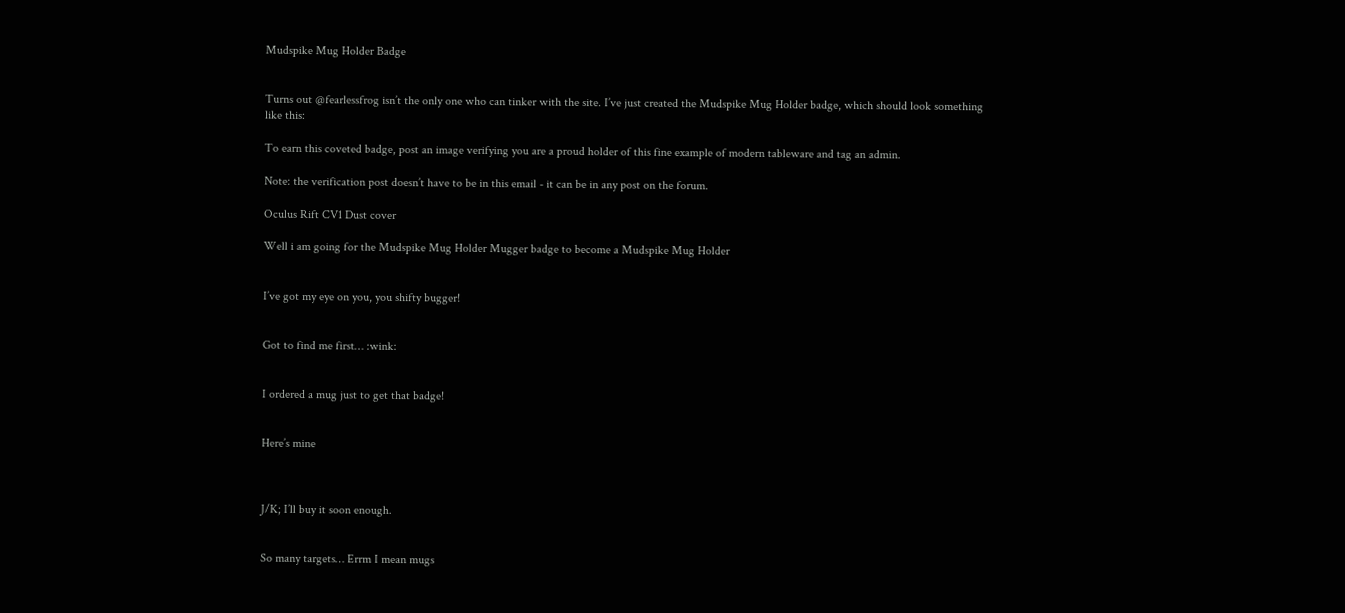Mudspike Mug Holder Badge


Turns out @fearlessfrog isn’t the only one who can tinker with the site. I’ve just created the Mudspike Mug Holder badge, which should look something like this:

To earn this coveted badge, post an image verifying you are a proud holder of this fine example of modern tableware and tag an admin.

Note: the verification post doesn’t have to be in this email - it can be in any post on the forum.

Oculus Rift CV1 Dust cover

Well i am going for the Mudspike Mug Holder Mugger badge to become a Mudspike Mug Holder


I’ve got my eye on you, you shifty bugger!


Got to find me first… :wink:


I ordered a mug just to get that badge!


Here’s mine



J/K; I’ll buy it soon enough.


So many targets… Errm I mean mugs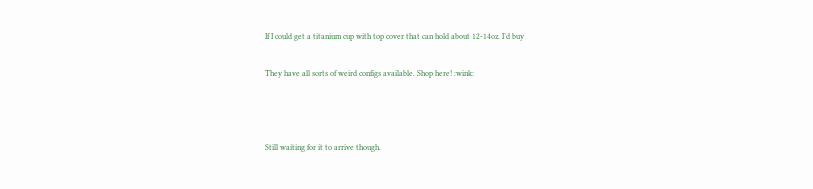If I could get a titanium cup with top cover that can hold about 12-14oz. I’d buy


They have all sorts of weird configs available. Shop here! :wink:





Still waiting for it to arrive though.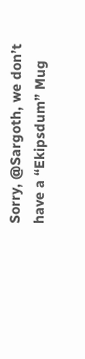Sorry, @Sargoth, we don’t have a “Ekipsdum” Mug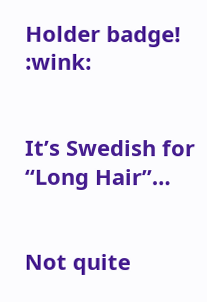Holder badge! :wink:


It’s Swedish for “Long Hair”…


Not quite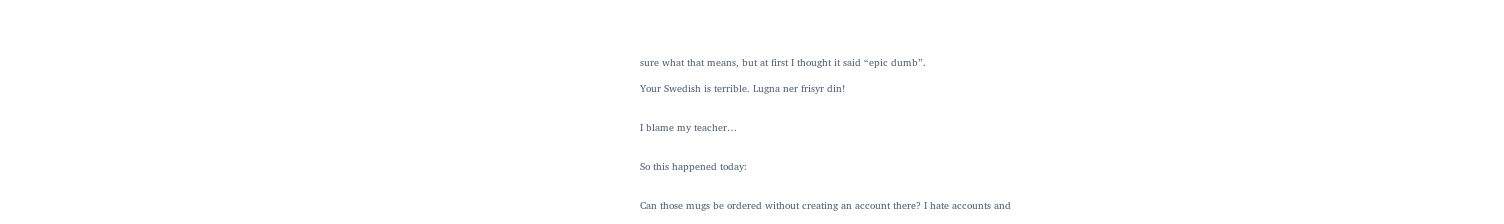sure what that means, but at first I thought it said “epic dumb”.

Your Swedish is terrible. Lugna ner frisyr din!


I blame my teacher…


So this happened today:


Can those mugs be ordered without creating an account there? I hate accounts and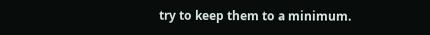try to keep them to a minimum.